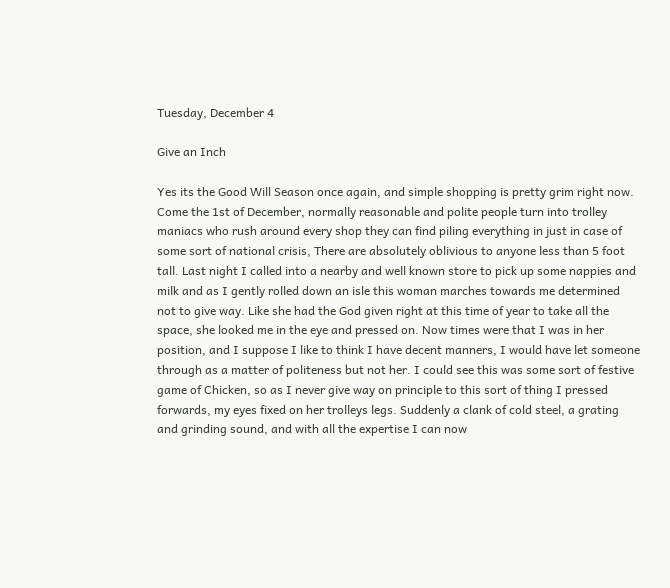Tuesday, December 4

Give an Inch

Yes its the Good Will Season once again, and simple shopping is pretty grim right now. Come the 1st of December, normally reasonable and polite people turn into trolley maniacs who rush around every shop they can find piling everything in just in case of some sort of national crisis, There are absolutely oblivious to anyone less than 5 foot tall. Last night I called into a nearby and well known store to pick up some nappies and milk and as I gently rolled down an isle this woman marches towards me determined not to give way. Like she had the God given right at this time of year to take all the space, she looked me in the eye and pressed on. Now times were that I was in her position, and I suppose I like to think I have decent manners, I would have let someone through as a matter of politeness but not her. I could see this was some sort of festive game of Chicken, so as I never give way on principle to this sort of thing I pressed forwards, my eyes fixed on her trolleys legs. Suddenly a clank of cold steel, a grating and grinding sound, and with all the expertise I can now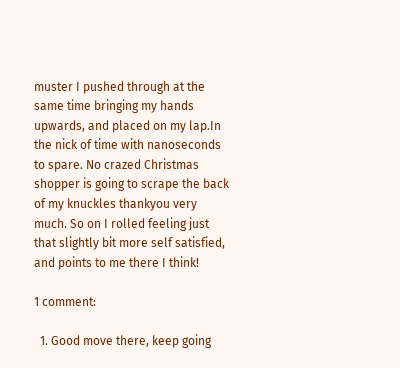muster I pushed through at the same time bringing my hands upwards, and placed on my lap.In the nick of time with nanoseconds to spare. No crazed Christmas shopper is going to scrape the back of my knuckles thankyou very much. So on I rolled feeling just that slightly bit more self satisfied, and points to me there I think!

1 comment:

  1. Good move there, keep going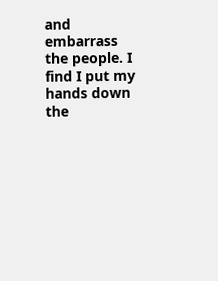and embarrass the people. I find I put my hands down the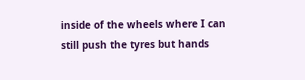inside of the wheels where I can still push the tyres but hands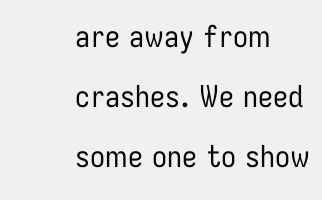are away from crashes. We need some one to show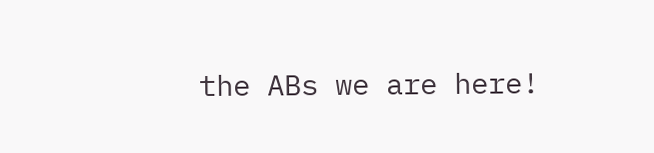the ABs we are here!